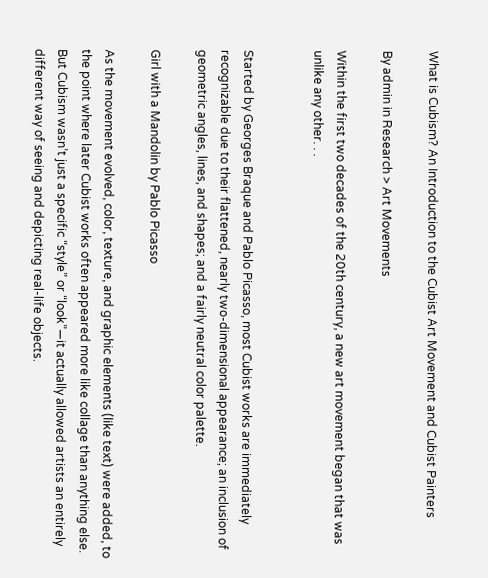What is Cubism? An Introduction to the Cubist Art Movement and Cubist Painters

By admin in Research > Art Movements

Within the first two decades of the 20th century, a new art movement began that was unlike any other. . .


Started by Georges Braque and Pablo Picasso, most Cubist works are immediately recognizable due to their flattened, nearly two-dimensional appearance; an inclusion of geometric angles, lines, and shapes; and a fairly neutral color palette.

Girl with a Mandolin by Pablo Picasso

As the movement evolved, color, texture, and graphic elements (like text) were added, to the point where later Cubist works often appeared more like collage than anything else. But Cubism wasn’t just a specific “style” or “look”—it actually allowed artists an entirely different way of seeing and depicting real-life objects.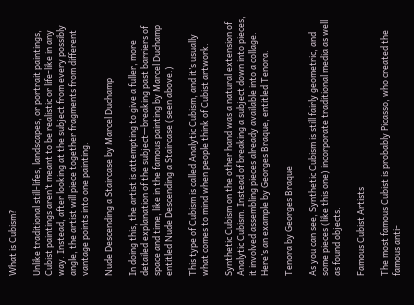What is Cubism?

Unlike traditional still-lifes, landscapes, or portrait paintings, Cubist paintings aren’t meant to be realistic or life-like in any way. Instead, after looking at the subject from every possibly angle, the artist will piece together fragments from different vantage points into one painting.

Nude Descending a Staircase by Marcel Duchamp

In doing this, the artist is attempting to give a fuller, more detailed explanation of the subject—breaking past barriers of space and time, like in the famous painting by Marcel Duchamp entitled Nude Descending a Staircase (seen above.)

This type of Cubism is called Analytic Cubism, and it’s usually what comes to mind when people think of Cubist artwork.

Synthetic Cubism on the other hand was a natural extension of Analytic Cubism. Instead of breaking a subject down into pieces, it involved assembling pieces already available into a collage. Here’s an example by Georges Braque, entitled Tenora.

Tenora by Georges Braque

As you can see, Synthetic Cubism is still fairly geometric, and some pieces (like this one) incorporate traditional media as well as found objects.

Famous Cubist Artists

The most famous Cubist is probably Picasso, who created the famous anti-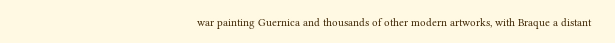war painting Guernica and thousands of other modern artworks, with Braque a distant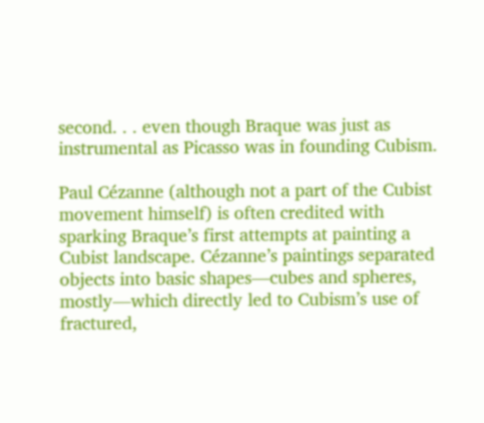second. . . even though Braque was just as instrumental as Picasso was in founding Cubism.

Paul Cézanne (although not a part of the Cubist movement himself) is often credited with sparking Braque’s first attempts at painting a Cubist landscape. Cézanne’s paintings separated objects into basic shapes—cubes and spheres, mostly—which directly led to Cubism’s use of fractured,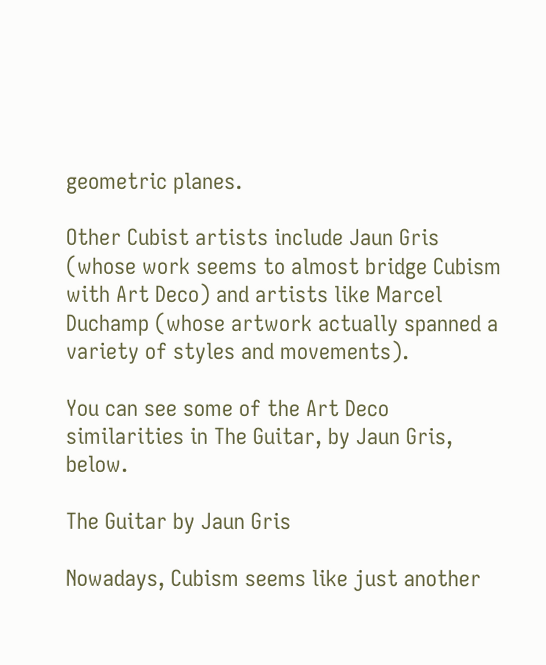geometric planes.

Other Cubist artists include Jaun Gris (whose work seems to almost bridge Cubism with Art Deco) and artists like Marcel Duchamp (whose artwork actually spanned a variety of styles and movements).

You can see some of the Art Deco similarities in The Guitar, by Jaun Gris, below.

The Guitar by Jaun Gris

Nowadays, Cubism seems like just another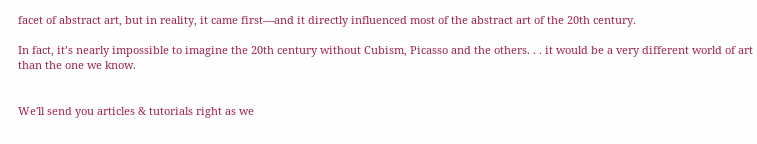facet of abstract art, but in reality, it came first—and it directly influenced most of the abstract art of the 20th century.

In fact, it’s nearly impossible to imagine the 20th century without Cubism, Picasso and the others. . . it would be a very different world of art than the one we know.


We'll send you articles & tutorials right as we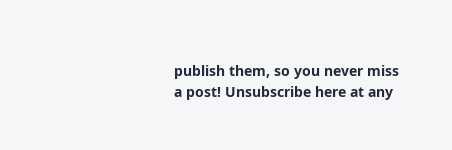publish them, so you never miss a post! Unsubscribe here at any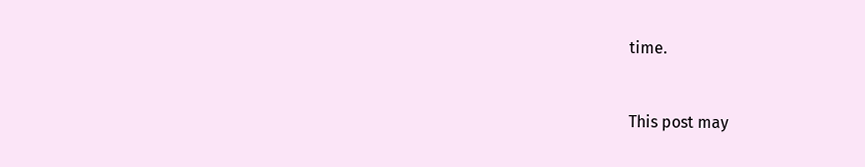time.


This post may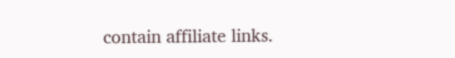contain affiliate links.